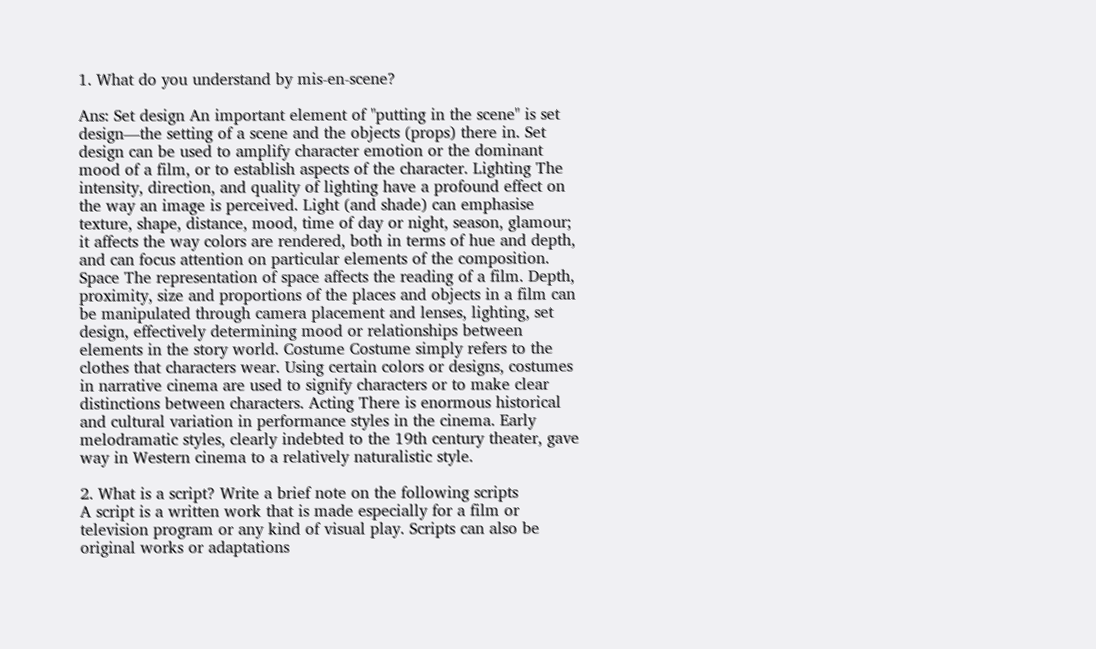1. What do you understand by mis-en-scene?

Ans: Set design An important element of "putting in the scene" is set design—the setting of a scene and the objects (props) there in. Set design can be used to amplify character emotion or the dominant mood of a film, or to establish aspects of the character. Lighting The intensity, direction, and quality of lighting have a profound effect on the way an image is perceived. Light (and shade) can emphasise texture, shape, distance, mood, time of day or night, season, glamour; it affects the way colors are rendered, both in terms of hue and depth, and can focus attention on particular elements of the composition. Space The representation of space affects the reading of a film. Depth, proximity, size and proportions of the places and objects in a film can be manipulated through camera placement and lenses, lighting, set design, effectively determining mood or relationships between elements in the story world. Costume Costume simply refers to the clothes that characters wear. Using certain colors or designs, costumes in narrative cinema are used to signify characters or to make clear distinctions between characters. Acting There is enormous historical and cultural variation in performance styles in the cinema. Early melodramatic styles, clearly indebted to the 19th century theater, gave way in Western cinema to a relatively naturalistic style.

2. What is a script? Write a brief note on the following scripts
A script is a written work that is made especially for a film or television program or any kind of visual play. Scripts can also be original works or adaptations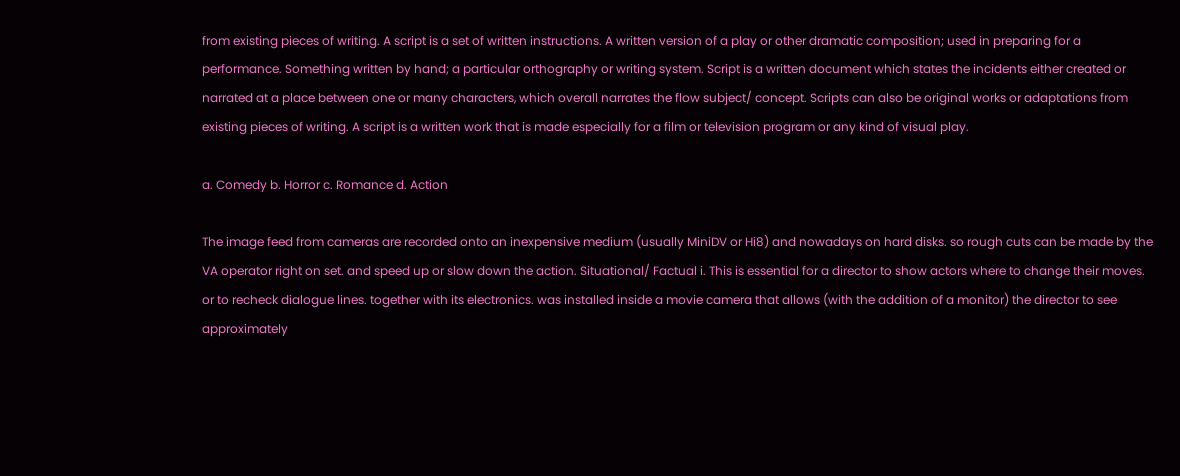from existing pieces of writing. A script is a set of written instructions. A written version of a play or other dramatic composition; used in preparing for a performance. Something written by hand; a particular orthography or writing system. Script is a written document which states the incidents either created or narrated at a place between one or many characters, which overall narrates the flow subject/ concept. Scripts can also be original works or adaptations from existing pieces of writing. A script is a written work that is made especially for a film or television program or any kind of visual play.

a. Comedy b. Horror c. Romance d. Action

The image feed from cameras are recorded onto an inexpensive medium (usually MiniDV or Hi8) and nowadays on hard disks. so rough cuts can be made by the VA operator right on set. and speed up or slow down the action. Situational/ Factual i. This is essential for a director to show actors where to change their moves. or to recheck dialogue lines. together with its electronics. was installed inside a movie camera that allows (with the addition of a monitor) the director to see approximately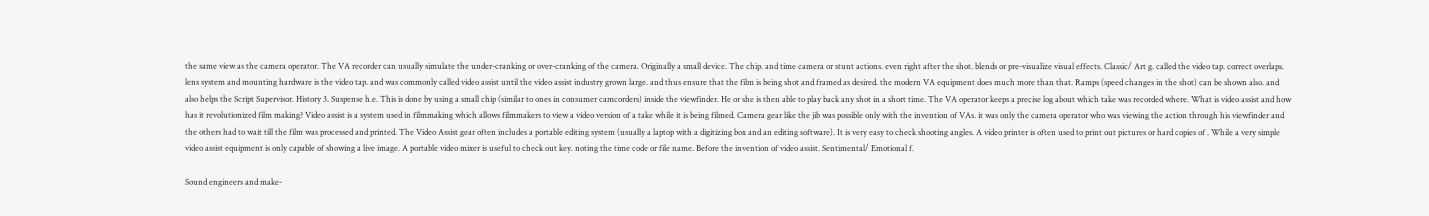the same view as the camera operator. The VA recorder can usually simulate the under-cranking or over-cranking of the camera. Originally a small device. The chip. and time camera or stunt actions. even right after the shot. blends or pre-visualize visual effects. Classic/ Art g. called the video tap. correct overlaps. lens system and mounting hardware is the video tap. and was commonly called video assist until the video assist industry grown large. and thus ensure that the film is being shot and framed as desired. the modern VA equipment does much more than that. Ramps (speed changes in the shot) can be shown also. and also helps the Script Supervisor. History 3. Suspense h.e. This is done by using a small chip (similar to ones in consumer camcorders) inside the viewfinder. He or she is then able to play back any shot in a short time. The VA operator keeps a precise log about which take was recorded where. What is video assist and how has it revolutionized film making? Video assist is a system used in filmmaking which allows filmmakers to view a video version of a take while it is being filmed. Camera gear like the jib was possible only with the invention of VAs. it was only the camera operator who was viewing the action through his viewfinder and the others had to wait till the film was processed and printed. The Video Assist gear often includes a portable editing system (usually a laptop with a digitizing box and an editing software). It is very easy to check shooting angles. A video printer is often used to print out pictures or hard copies of . While a very simple video assist equipment is only capable of showing a live image. A portable video mixer is useful to check out key. noting the time code or file name. Before the invention of video assist. Sentimental/ Emotional f.

Sound engineers and make-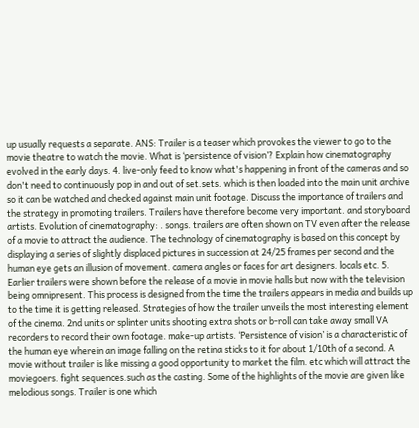up usually requests a separate. ANS: Trailer is a teaser which provokes the viewer to go to the movie theatre to watch the movie. What is ‘persistence of vision’? Explain how cinematography evolved in the early days. 4. live-only feed to know what's happening in front of the cameras and so don't need to continuously pop in and out of set.sets. which is then loaded into the main unit archive so it can be watched and checked against main unit footage. Discuss the importance of trailers and the strategy in promoting trailers. Trailers have therefore become very important. and storyboard artists. Evolution of cinematography: . songs. trailers are often shown on TV even after the release of a movie to attract the audience. The technology of cinematography is based on this concept by displaying a series of slightly displaced pictures in succession at 24/25 frames per second and the human eye gets an illusion of movement. camera angles or faces for art designers. locals etc. 5. Earlier trailers were shown before the release of a movie in movie halls but now with the television being omnipresent. This process is designed from the time the trailers appears in media and builds up to the time it is getting released. Strategies of how the trailer unveils the most interesting element of the cinema. 2nd units or splinter units shooting extra shots or b-roll can take away small VA recorders to record their own footage. make-up artists. ‘Persistence of vision’ is a characteristic of the human eye wherein an image falling on the retina sticks to it for about 1/10th of a second. A movie without trailer is like missing a good opportunity to market the film. etc which will attract the moviegoers. fight sequences.such as the casting. Some of the highlights of the movie are given like melodious songs. Trailer is one which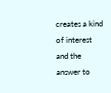creates a kind of interest and the answer to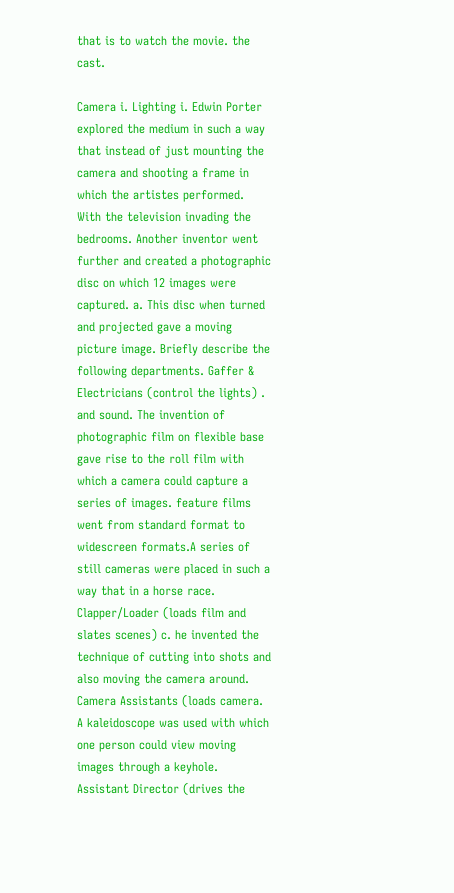that is to watch the movie. the cast.

Camera i. Lighting i. Edwin Porter explored the medium in such a way that instead of just mounting the camera and shooting a frame in which the artistes performed. With the television invading the bedrooms. Another inventor went further and created a photographic disc on which 12 images were captured. a. This disc when turned and projected gave a moving picture image. Briefly describe the following departments. Gaffer & Electricians (control the lights) . and sound. The invention of photographic film on flexible base gave rise to the roll film with which a camera could capture a series of images. feature films went from standard format to widescreen formats.A series of still cameras were placed in such a way that in a horse race. Clapper/Loader (loads film and slates scenes) c. he invented the technique of cutting into shots and also moving the camera around. Camera Assistants (loads camera. A kaleidoscope was used with which one person could view moving images through a keyhole. Assistant Director (drives the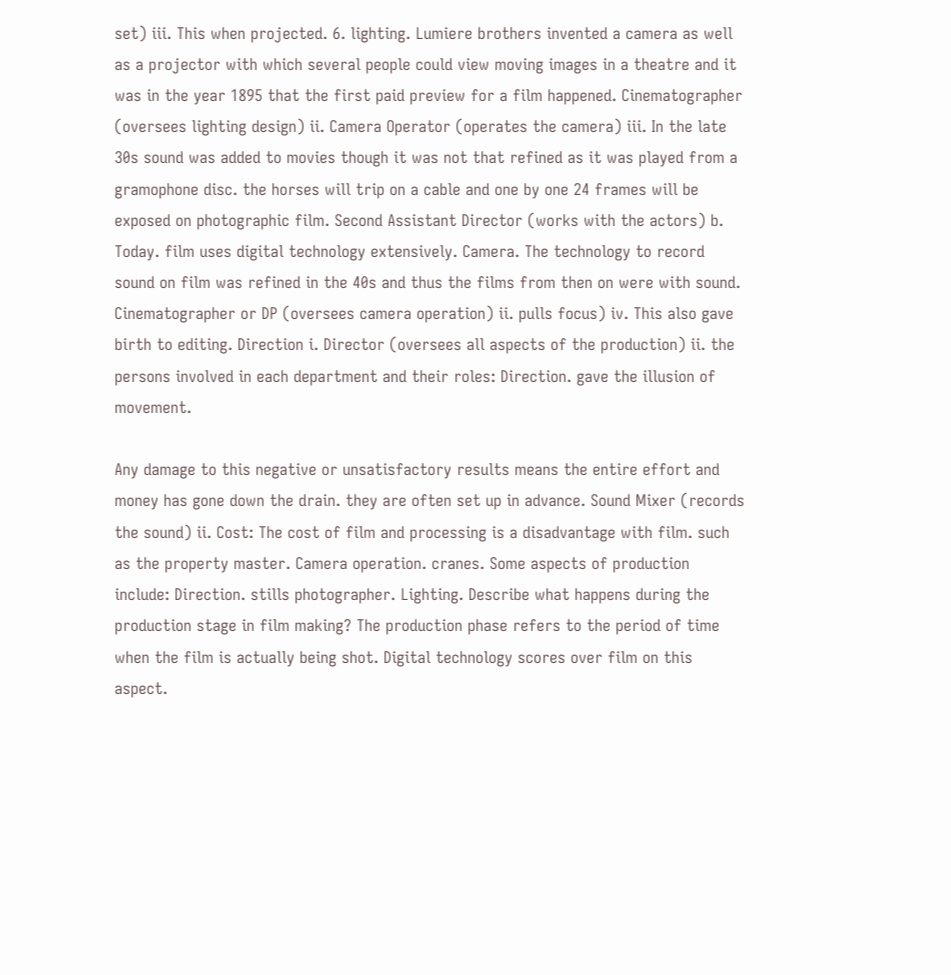set) iii. This when projected. 6. lighting. Lumiere brothers invented a camera as well as a projector with which several people could view moving images in a theatre and it was in the year 1895 that the first paid preview for a film happened. Cinematographer (oversees lighting design) ii. Camera Operator (operates the camera) iii. In the late 30s sound was added to movies though it was not that refined as it was played from a gramophone disc. the horses will trip on a cable and one by one 24 frames will be exposed on photographic film. Second Assistant Director (works with the actors) b. Today. film uses digital technology extensively. Camera. The technology to record sound on film was refined in the 40s and thus the films from then on were with sound. Cinematographer or DP (oversees camera operation) ii. pulls focus) iv. This also gave birth to editing. Direction i. Director (oversees all aspects of the production) ii. the persons involved in each department and their roles: Direction. gave the illusion of movement.

Any damage to this negative or unsatisfactory results means the entire effort and money has gone down the drain. they are often set up in advance. Sound Mixer (records the sound) ii. Cost: The cost of film and processing is a disadvantage with film. such as the property master. Camera operation. cranes. Some aspects of production include: Direction. stills photographer. Lighting. Describe what happens during the production stage in film making? The production phase refers to the period of time when the film is actually being shot. Digital technology scores over film on this aspect.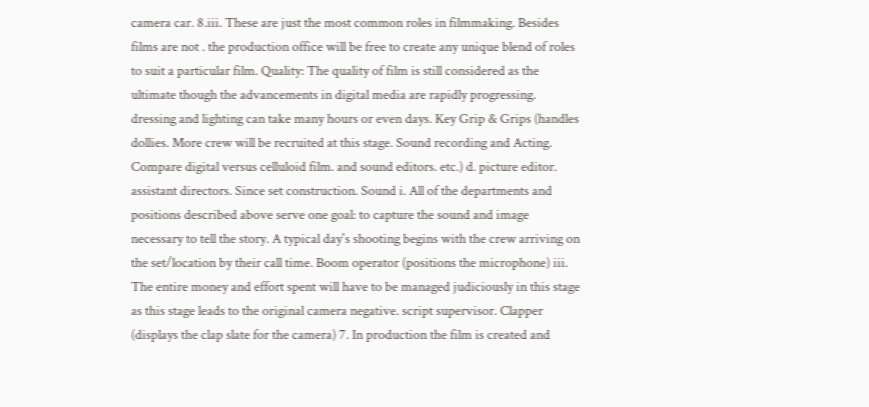camera car. 8.iii. These are just the most common roles in filmmaking. Besides films are not . the production office will be free to create any unique blend of roles to suit a particular film. Quality: The quality of film is still considered as the ultimate though the advancements in digital media are rapidly progressing. dressing and lighting can take many hours or even days. Key Grip & Grips (handles dollies. More crew will be recruited at this stage. Sound recording and Acting. Compare digital versus celluloid film. and sound editors. etc.) d. picture editor. assistant directors. Since set construction. Sound i. All of the departments and positions described above serve one goal: to capture the sound and image necessary to tell the story. A typical day's shooting begins with the crew arriving on the set/location by their call time. Boom operator (positions the microphone) iii. The entire money and effort spent will have to be managed judiciously in this stage as this stage leads to the original camera negative. script supervisor. Clapper (displays the clap slate for the camera) 7. In production the film is created and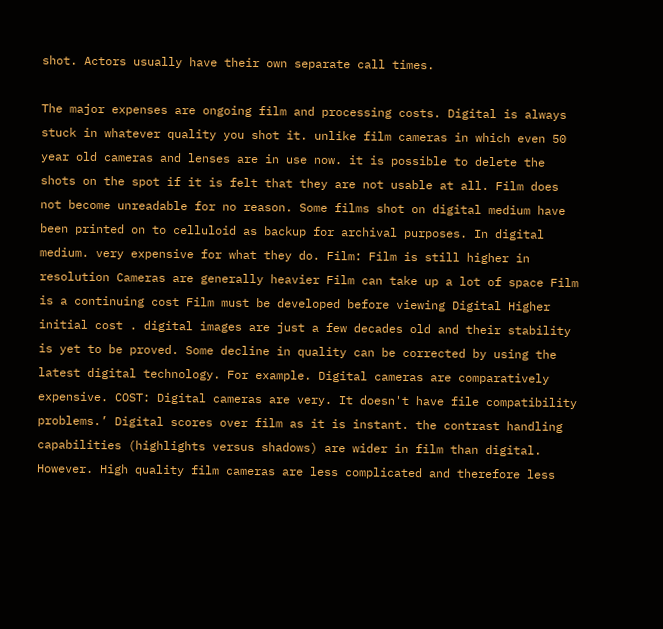shot. Actors usually have their own separate call times.

The major expenses are ongoing film and processing costs. Digital is always stuck in whatever quality you shot it. unlike film cameras in which even 50 year old cameras and lenses are in use now. it is possible to delete the shots on the spot if it is felt that they are not usable at all. Film does not become unreadable for no reason. Some films shot on digital medium have been printed on to celluloid as backup for archival purposes. In digital medium. very expensive for what they do. Film: Film is still higher in resolution Cameras are generally heavier Film can take up a lot of space Film is a continuing cost Film must be developed before viewing Digital Higher initial cost . digital images are just a few decades old and their stability is yet to be proved. Some decline in quality can be corrected by using the latest digital technology. For example. Digital cameras are comparatively expensive. COST: Digital cameras are very. It doesn't have file compatibility problems.’ Digital scores over film as it is instant. the contrast handling capabilities (highlights versus shadows) are wider in film than digital. However. High quality film cameras are less complicated and therefore less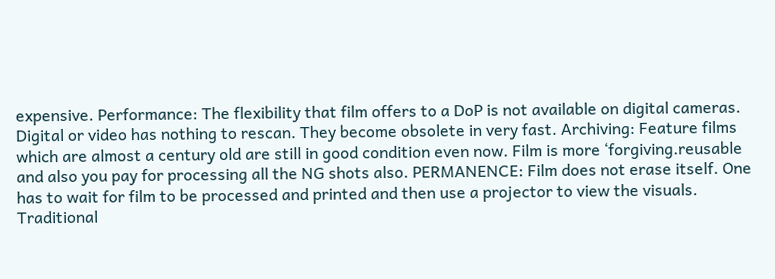expensive. Performance: The flexibility that film offers to a DoP is not available on digital cameras. Digital or video has nothing to rescan. They become obsolete in very fast. Archiving: Feature films which are almost a century old are still in good condition even now. Film is more ‘forgiving.reusable and also you pay for processing all the NG shots also. PERMANENCE: Film does not erase itself. One has to wait for film to be processed and printed and then use a projector to view the visuals. Traditional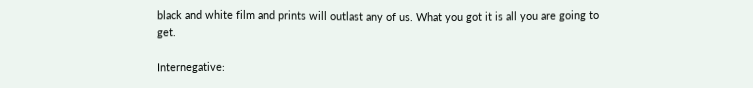black and white film and prints will outlast any of us. What you got it is all you are going to get.

Internegative: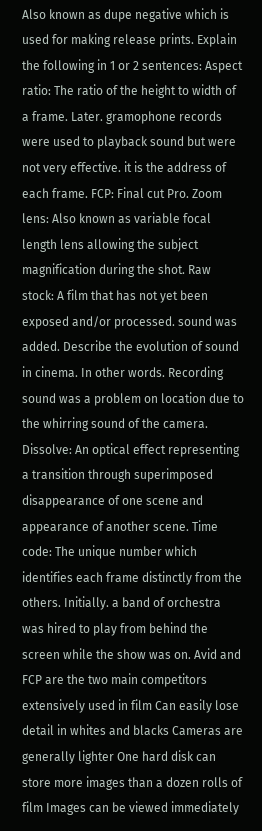Also known as dupe negative which is used for making release prints. Explain the following in 1 or 2 sentences: Aspect ratio: The ratio of the height to width of a frame. Later. gramophone records were used to playback sound but were not very effective. it is the address of each frame. FCP: Final cut Pro. Zoom lens: Also known as variable focal length lens allowing the subject magnification during the shot. Raw stock: A film that has not yet been exposed and/or processed. sound was added. Describe the evolution of sound in cinema. In other words. Recording sound was a problem on location due to the whirring sound of the camera. Dissolve: An optical effect representing a transition through superimposed disappearance of one scene and appearance of another scene. Time code: The unique number which identifies each frame distinctly from the others. Initially. a band of orchestra was hired to play from behind the screen while the show was on. Avid and FCP are the two main competitors extensively used in film Can easily lose detail in whites and blacks Cameras are generally lighter One hard disk can store more images than a dozen rolls of film Images can be viewed immediately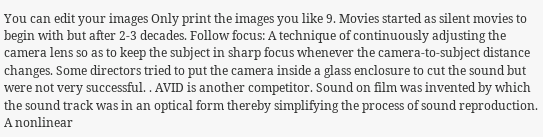You can edit your images Only print the images you like 9. Movies started as silent movies to begin with but after 2-3 decades. Follow focus: A technique of continuously adjusting the camera lens so as to keep the subject in sharp focus whenever the camera-to-subject distance changes. Some directors tried to put the camera inside a glass enclosure to cut the sound but were not very successful. . AVID is another competitor. Sound on film was invented by which the sound track was in an optical form thereby simplifying the process of sound reproduction. A nonlinear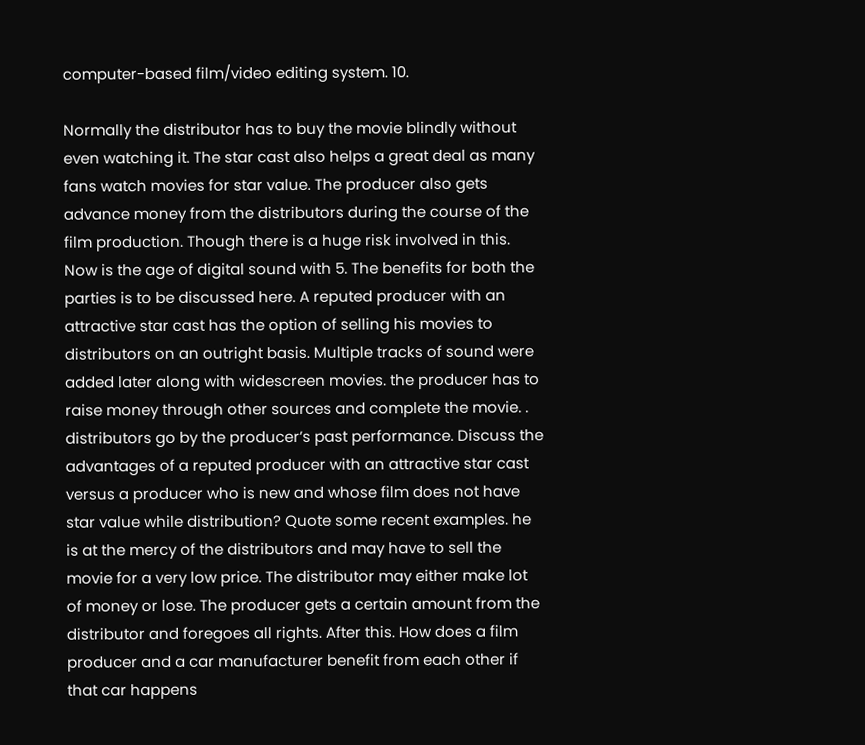computer-based film/video editing system. 10.

Normally the distributor has to buy the movie blindly without even watching it. The star cast also helps a great deal as many fans watch movies for star value. The producer also gets advance money from the distributors during the course of the film production. Though there is a huge risk involved in this. Now is the age of digital sound with 5. The benefits for both the parties is to be discussed here. A reputed producer with an attractive star cast has the option of selling his movies to distributors on an outright basis. Multiple tracks of sound were added later along with widescreen movies. the producer has to raise money through other sources and complete the movie. . distributors go by the producer’s past performance. Discuss the advantages of a reputed producer with an attractive star cast versus a producer who is new and whose film does not have star value while distribution? Quote some recent examples. he is at the mercy of the distributors and may have to sell the movie for a very low price. The distributor may either make lot of money or lose. The producer gets a certain amount from the distributor and foregoes all rights. After this. How does a film producer and a car manufacturer benefit from each other if that car happens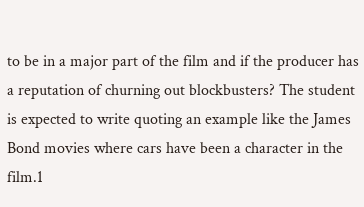to be in a major part of the film and if the producer has a reputation of churning out blockbusters? The student is expected to write quoting an example like the James Bond movies where cars have been a character in the film.1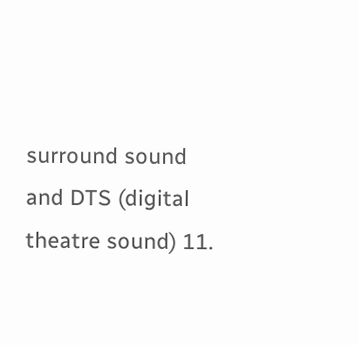surround sound and DTS (digital theatre sound) 11.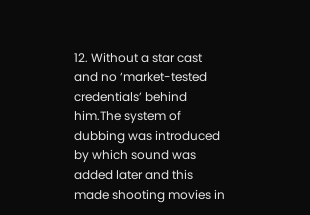12. Without a star cast and no ‘market-tested credentials’ behind him.The system of dubbing was introduced by which sound was added later and this made shooting movies in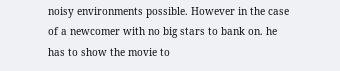noisy environments possible. However in the case of a newcomer with no big stars to bank on. he has to show the movie to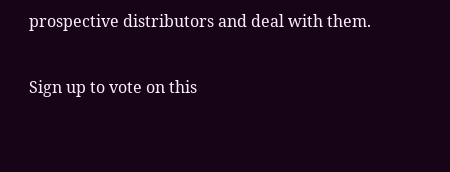prospective distributors and deal with them.

Sign up to vote on this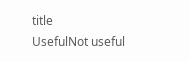title
UsefulNot useful